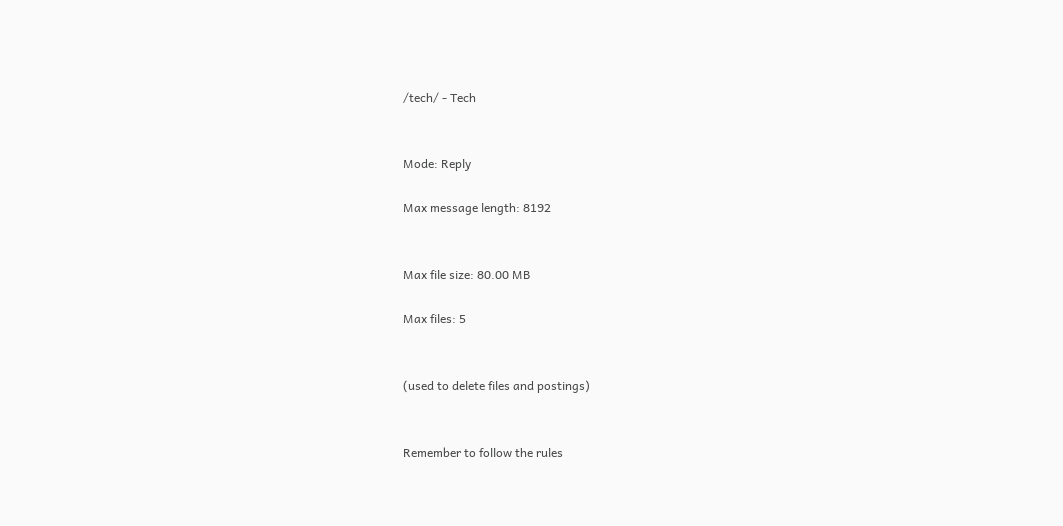/tech/ - Tech


Mode: Reply

Max message length: 8192


Max file size: 80.00 MB

Max files: 5


(used to delete files and postings)


Remember to follow the rules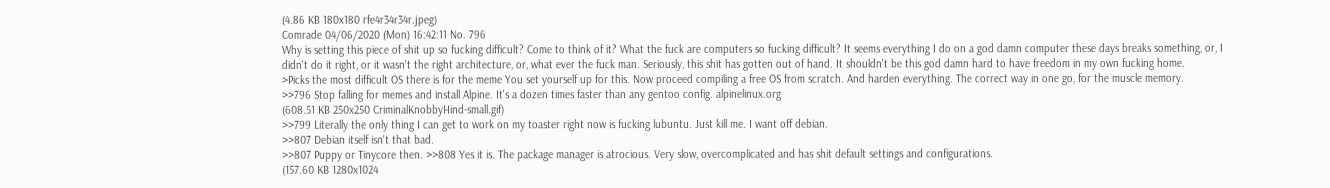(4.86 KB 180x180 rfe4r34r34r.jpeg)
Comrade 04/06/2020 (Mon) 16:42:11 No. 796
Why is setting this piece of shit up so fucking difficult? Come to think of it? What the fuck are computers so fucking difficult? It seems everything I do on a god damn computer these days breaks something, or, I didn't do it right, or it wasn't the right architecture, or, what ever the fuck man. Seriously, this shit has gotten out of hand. It shouldn't be this god damn hard to have freedom in my own fucking home.
>Picks the most difficult OS there is for the meme You set yourself up for this. Now proceed compiling a free OS from scratch. And harden everything. The correct way in one go, for the muscle memory.
>>796 Stop falling for memes and install Alpine. It's a dozen times faster than any gentoo config. alpinelinux.org
(608.51 KB 250x250 CriminalKnobbyHind-small.gif)
>>799 Literally the only thing I can get to work on my toaster right now is fucking lubuntu. Just kill me. I want off debian.
>>807 Debian itself isn't that bad.
>>807 Puppy or Tinycore then. >>808 Yes it is. The package manager is atrocious. Very slow, overcomplicated and has shit default settings and configurations.
(157.60 KB 1280x1024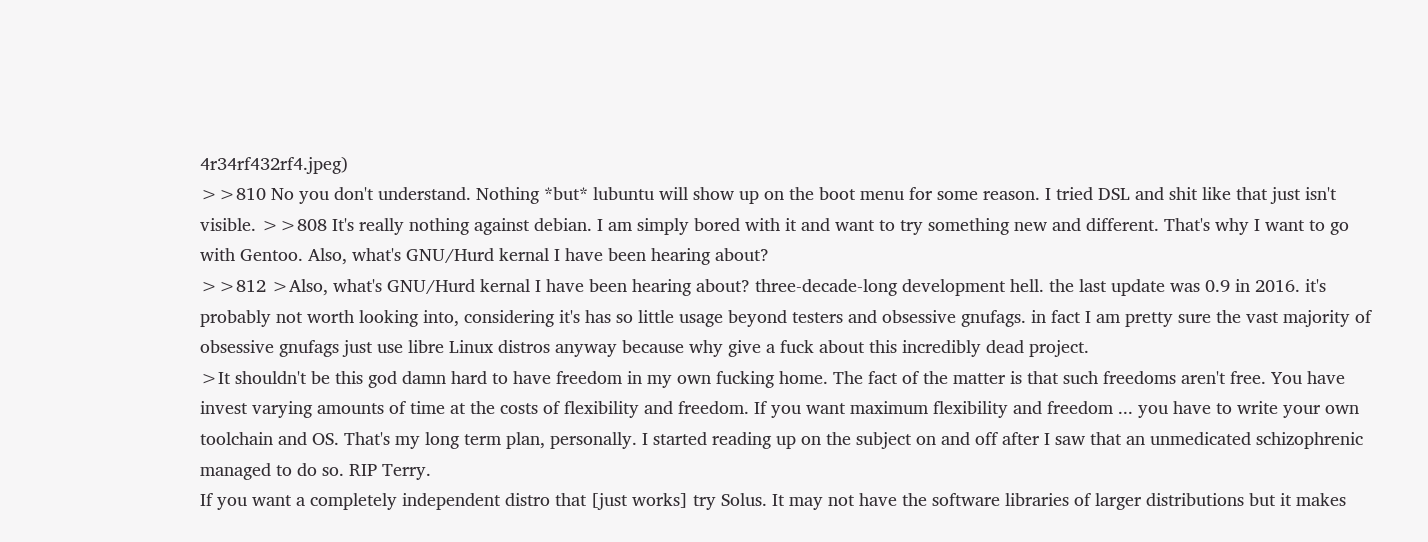4r34rf432rf4.jpeg)
>>810 No you don't understand. Nothing *but* lubuntu will show up on the boot menu for some reason. I tried DSL and shit like that just isn't visible. >>808 It's really nothing against debian. I am simply bored with it and want to try something new and different. That's why I want to go with Gentoo. Also, what's GNU/Hurd kernal I have been hearing about?
>>812 >Also, what's GNU/Hurd kernal I have been hearing about? three-decade-long development hell. the last update was 0.9 in 2016. it's probably not worth looking into, considering it's has so little usage beyond testers and obsessive gnufags. in fact I am pretty sure the vast majority of obsessive gnufags just use libre Linux distros anyway because why give a fuck about this incredibly dead project.
>It shouldn't be this god damn hard to have freedom in my own fucking home. The fact of the matter is that such freedoms aren't free. You have invest varying amounts of time at the costs of flexibility and freedom. If you want maximum flexibility and freedom ... you have to write your own toolchain and OS. That's my long term plan, personally. I started reading up on the subject on and off after I saw that an unmedicated schizophrenic managed to do so. RIP Terry.
If you want a completely independent distro that [just works] try Solus. It may not have the software libraries of larger distributions but it makes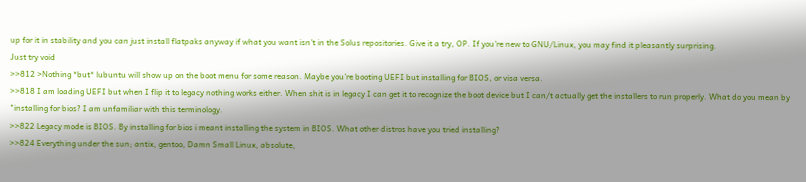up for it in stability and you can just install flatpaks anyway if what you want isn't in the Solus repositories. Give it a try, OP. If you're new to GNU/Linux, you may find it pleasantly surprising.
Just try void
>>812 >Nothing *but* lubuntu will show up on the boot menu for some reason. Maybe you're booting UEFI but installing for BIOS, or visa versa.
>>818 I am loading UEFI but when I flip it to legacy nothing works either. When shit is in legacy I can get it to recognize the boot device but I can/t actually get the installers to run properly. What do you mean by "installing for bios? I am unfamiliar with this terminology.
>>822 Legacy mode is BIOS. By installing for bios i meant installing the system in BIOS. What other distros have you tried installing?
>>824 Everything under the sun; antix, gentoo, Damn Small Linux, absolute,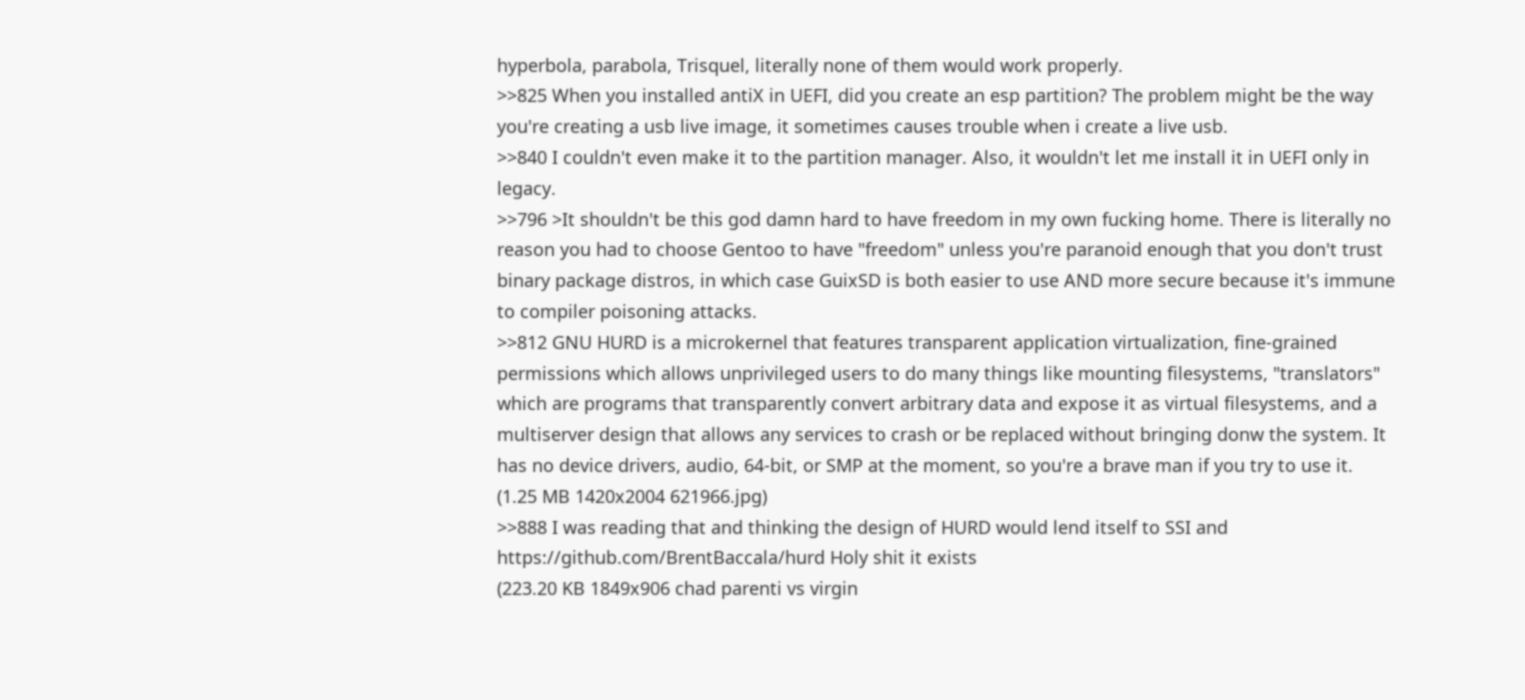hyperbola, parabola, Trisquel, literally none of them would work properly.
>>825 When you installed antiX in UEFI, did you create an esp partition? The problem might be the way you're creating a usb live image, it sometimes causes trouble when i create a live usb.
>>840 I couldn't even make it to the partition manager. Also, it wouldn't let me install it in UEFI only in legacy.
>>796 >It shouldn't be this god damn hard to have freedom in my own fucking home. There is literally no reason you had to choose Gentoo to have "freedom" unless you're paranoid enough that you don't trust binary package distros, in which case GuixSD is both easier to use AND more secure because it's immune to compiler poisoning attacks.
>>812 GNU HURD is a microkernel that features transparent application virtualization, fine-grained permissions which allows unprivileged users to do many things like mounting filesystems, "translators" which are programs that transparently convert arbitrary data and expose it as virtual filesystems, and a multiserver design that allows any services to crash or be replaced without bringing donw the system. It has no device drivers, audio, 64-bit, or SMP at the moment, so you're a brave man if you try to use it.
(1.25 MB 1420x2004 621966.jpg)
>>888 I was reading that and thinking the design of HURD would lend itself to SSI and https://github.com/BrentBaccala/hurd Holy shit it exists
(223.20 KB 1849x906 chad parenti vs virgin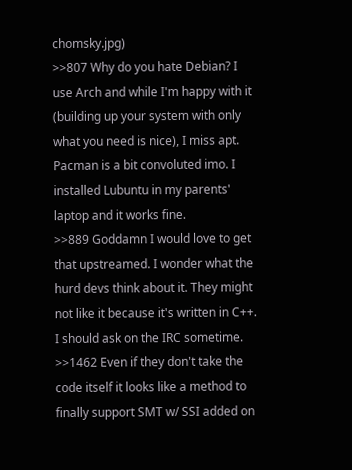chomsky.jpg)
>>807 Why do you hate Debian? I use Arch and while I'm happy with it (building up your system with only what you need is nice), I miss apt. Pacman is a bit convoluted imo. I installed Lubuntu in my parents' laptop and it works fine.
>>889 Goddamn I would love to get that upstreamed. I wonder what the hurd devs think about it. They might not like it because it's written in C++. I should ask on the IRC sometime.
>>1462 Even if they don't take the code itself it looks like a method to finally support SMT w/ SSI added on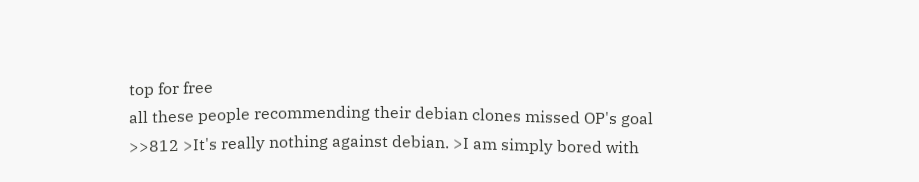top for free
all these people recommending their debian clones missed OP's goal >>812 >It's really nothing against debian. >I am simply bored with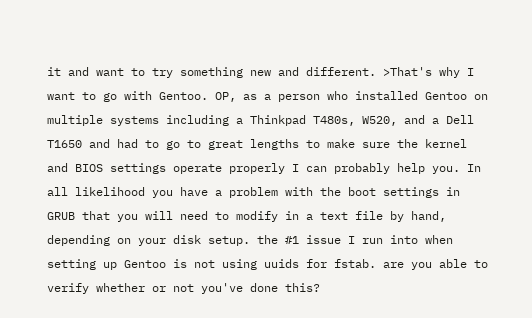it and want to try something new and different. >That's why I want to go with Gentoo. OP, as a person who installed Gentoo on multiple systems including a Thinkpad T480s, W520, and a Dell T1650 and had to go to great lengths to make sure the kernel and BIOS settings operate properly I can probably help you. In all likelihood you have a problem with the boot settings in GRUB that you will need to modify in a text file by hand, depending on your disk setup. the #1 issue I run into when setting up Gentoo is not using uuids for fstab. are you able to verify whether or not you've done this?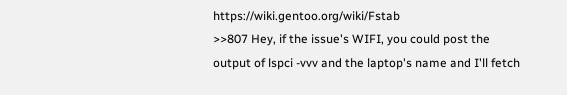https://wiki.gentoo.org/wiki/Fstab
>>807 Hey, if the issue's WIFI, you could post the output of lspci -vvv and the laptop's name and I'll fetch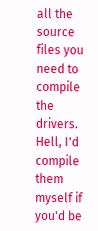all the source files you need to compile the drivers. Hell, I'd compile them myself if you'd be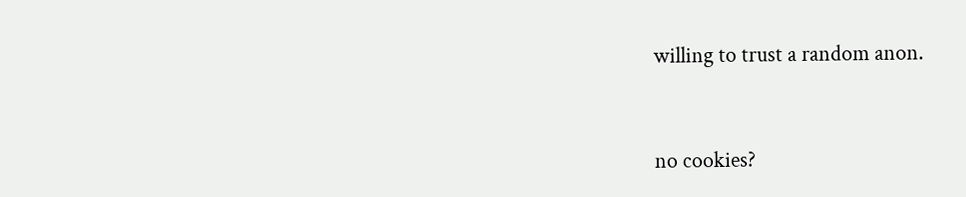willing to trust a random anon.


no cookies?